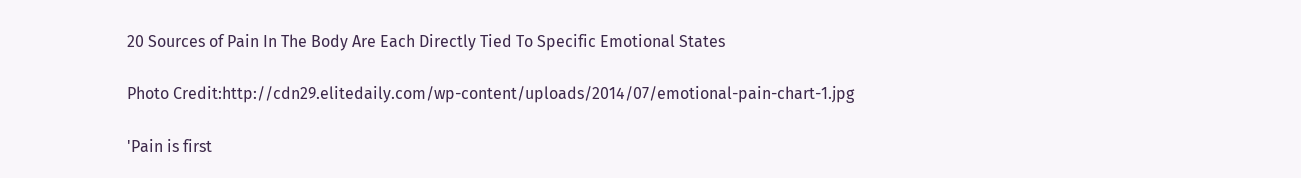20 Sources of Pain In The Body Are Each Directly Tied To Specific Emotional States

Photo Credit:http://cdn29.elitedaily.com/wp-content/uploads/2014/07/emotional-pain-chart-1.jpg

'Pain is first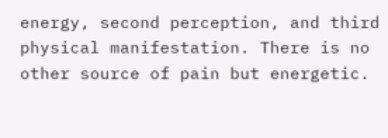energy, second perception, and third physical manifestation. There is no other source of pain but energetic.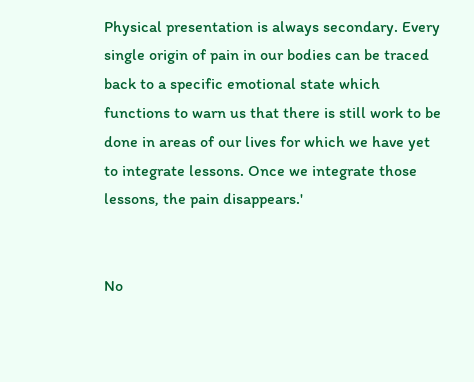Physical presentation is always secondary. Every single origin of pain in our bodies can be traced back to a specific emotional state which functions to warn us that there is still work to be done in areas of our lives for which we have yet to integrate lessons. Once we integrate those lessons, the pain disappears.'


No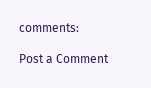comments:

Post a Comment